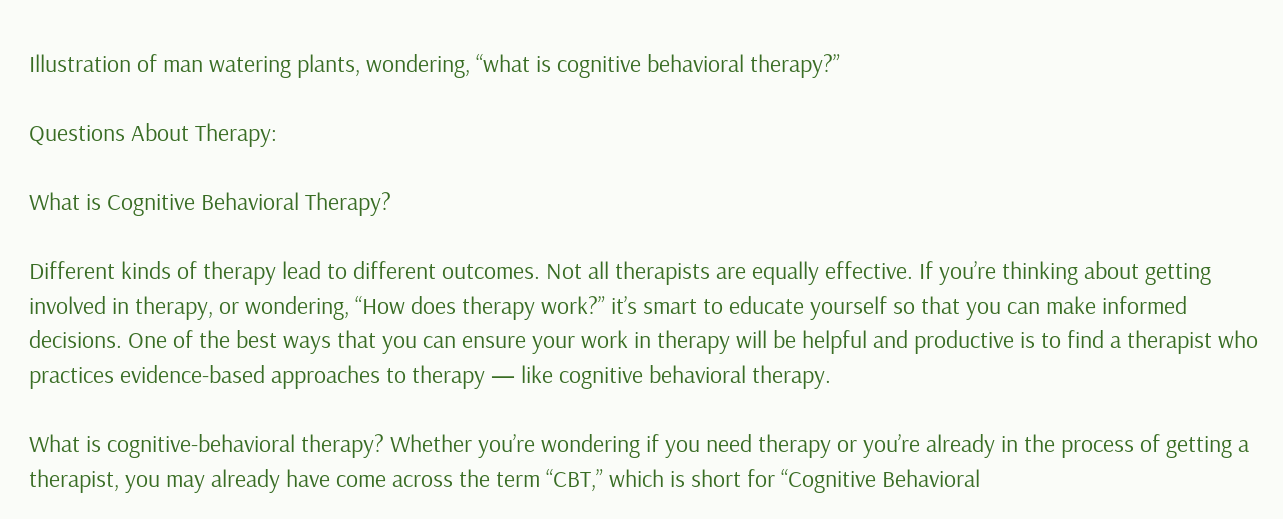Illustration of man watering plants, wondering, “what is cognitive behavioral therapy?”

Questions About Therapy:

What is Cognitive Behavioral Therapy?

Different kinds of therapy lead to different outcomes. Not all therapists are equally effective. If you’re thinking about getting involved in therapy, or wondering, “How does therapy work?” it’s smart to educate yourself so that you can make informed decisions. One of the best ways that you can ensure your work in therapy will be helpful and productive is to find a therapist who practices evidence-based approaches to therapy — like cognitive behavioral therapy.

What is cognitive-behavioral therapy? Whether you’re wondering if you need therapy or you’re already in the process of getting a therapist, you may already have come across the term “CBT,” which is short for “Cognitive Behavioral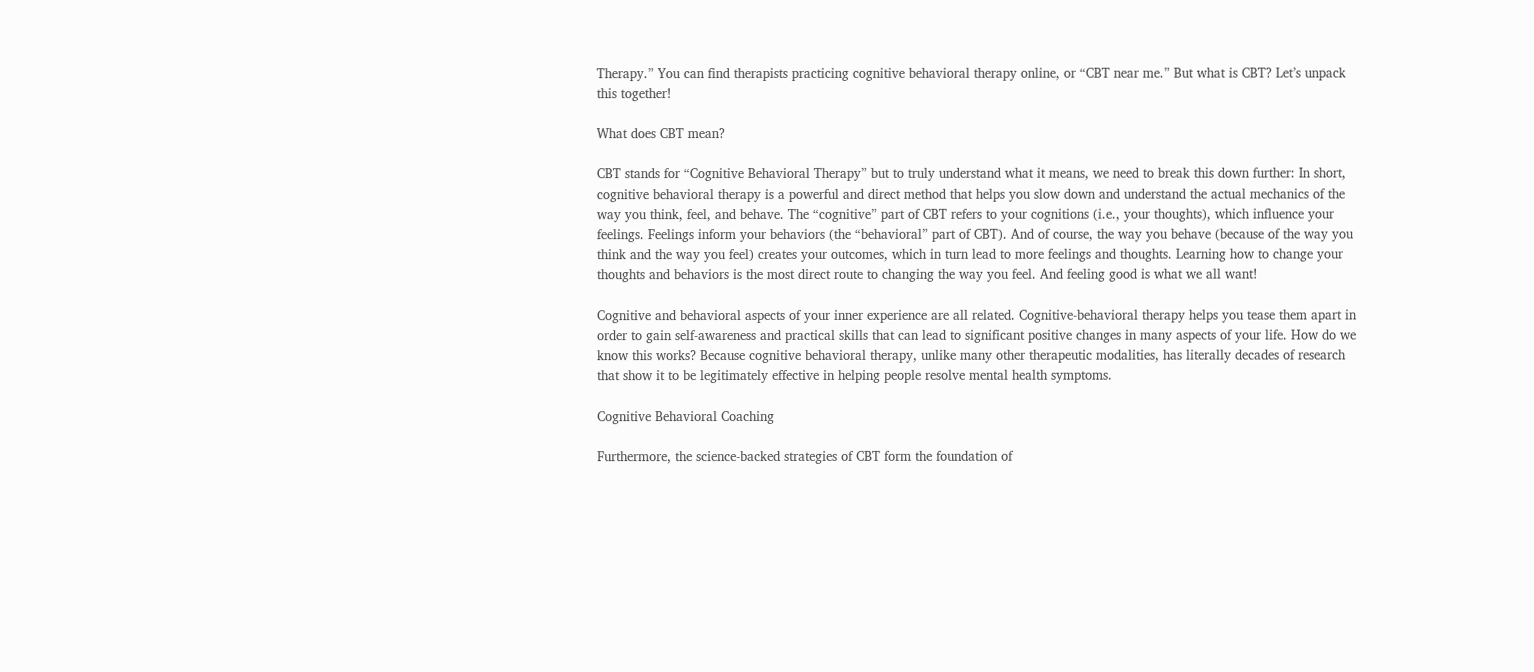Therapy.” You can find therapists practicing cognitive behavioral therapy online, or “CBT near me.” But what is CBT? Let’s unpack this together!

What does CBT mean?

CBT stands for “Cognitive Behavioral Therapy” but to truly understand what it means, we need to break this down further: In short, cognitive behavioral therapy is a powerful and direct method that helps you slow down and understand the actual mechanics of the way you think, feel, and behave. The “cognitive” part of CBT refers to your cognitions (i.e., your thoughts), which influence your feelings. Feelings inform your behaviors (the “behavioral” part of CBT). And of course, the way you behave (because of the way you think and the way you feel) creates your outcomes, which in turn lead to more feelings and thoughts. Learning how to change your thoughts and behaviors is the most direct route to changing the way you feel. And feeling good is what we all want!

Cognitive and behavioral aspects of your inner experience are all related. Cognitive-behavioral therapy helps you tease them apart in order to gain self-awareness and practical skills that can lead to significant positive changes in many aspects of your life. How do we know this works? Because cognitive behavioral therapy, unlike many other therapeutic modalities, has literally decades of research that show it to be legitimately effective in helping people resolve mental health symptoms.

Cognitive Behavioral Coaching

Furthermore, the science-backed strategies of CBT form the foundation of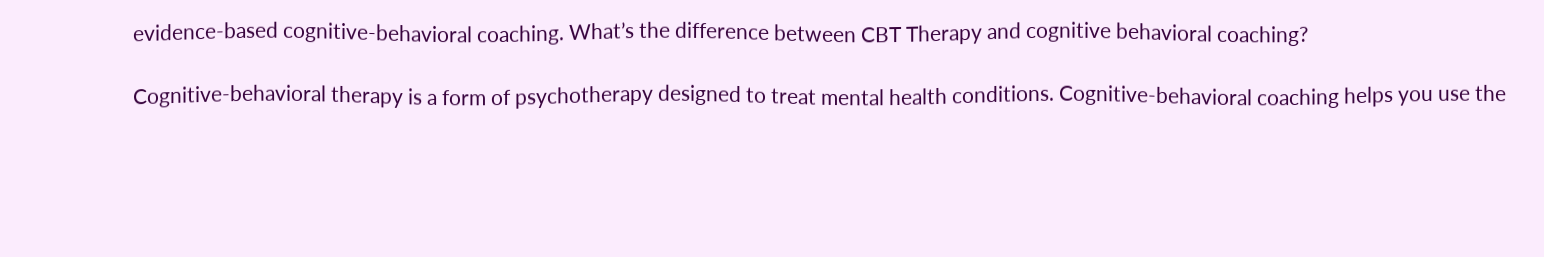evidence-based cognitive-behavioral coaching. What’s the difference between CBT Therapy and cognitive behavioral coaching?

Cognitive-behavioral therapy is a form of psychotherapy designed to treat mental health conditions. Cognitive-behavioral coaching helps you use the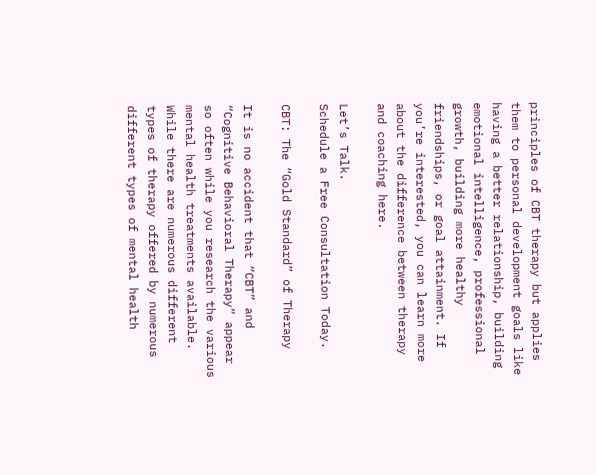principles of CBT therapy but applies them to personal development goals like having a better relationship, building emotional intelligence, professional growth, building more healthy friendships, or goal attainment. If you’re interested, you can learn more about the difference between therapy and coaching here.

Let’s Talk.
Schedule a Free Consultation Today.

CBT: The “Gold Standard” of Therapy

It is no accident that “CBT” and “Cognitive Behavioral Therapy” appear so often while you research the various mental health treatments available. While there are numerous different types of therapy offered by numerous different types of mental health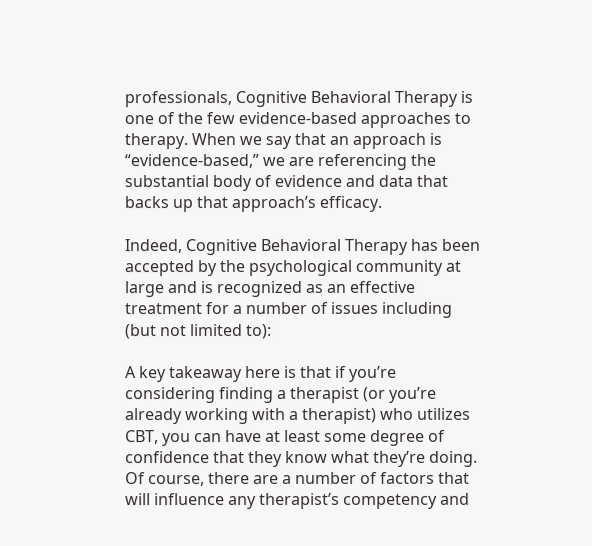professionals, Cognitive Behavioral Therapy is one of the few evidence-based approaches to therapy. When we say that an approach is “evidence-based,” we are referencing the substantial body of evidence and data that backs up that approach’s efficacy.

Indeed, Cognitive Behavioral Therapy has been accepted by the psychological community at large and is recognized as an effective treatment for a number of issues including (but not limited to):

A key takeaway here is that if you’re considering finding a therapist (or you’re already working with a therapist) who utilizes CBT, you can have at least some degree of confidence that they know what they’re doing. Of course, there are a number of factors that will influence any therapist’s competency and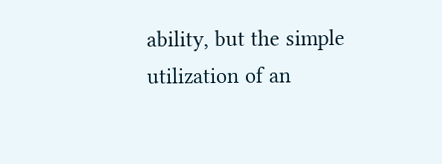ability, but the simple utilization of an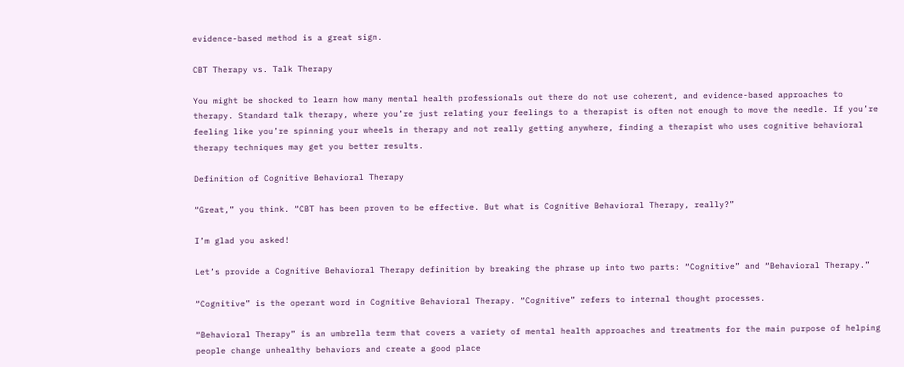evidence-based method is a great sign.

CBT Therapy vs. Talk Therapy

You might be shocked to learn how many mental health professionals out there do not use coherent, and evidence-based approaches to therapy. Standard talk therapy, where you’re just relating your feelings to a therapist is often not enough to move the needle. If you’re feeling like you’re spinning your wheels in therapy and not really getting anywhere, finding a therapist who uses cognitive behavioral therapy techniques may get you better results.

Definition of Cognitive Behavioral Therapy

“Great,” you think. “CBT has been proven to be effective. But what is Cognitive Behavioral Therapy, really?”

I’m glad you asked!

Let’s provide a Cognitive Behavioral Therapy definition by breaking the phrase up into two parts: “Cognitive” and “Behavioral Therapy.”

“Cognitive” is the operant word in Cognitive Behavioral Therapy. “Cognitive” refers to internal thought processes.

“Behavioral Therapy” is an umbrella term that covers a variety of mental health approaches and treatments for the main purpose of helping people change unhealthy behaviors and create a good place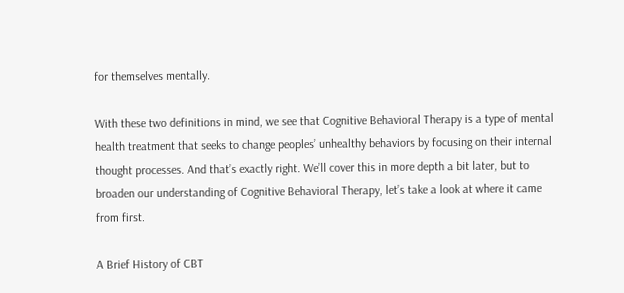for themselves mentally.

With these two definitions in mind, we see that Cognitive Behavioral Therapy is a type of mental health treatment that seeks to change peoples’ unhealthy behaviors by focusing on their internal thought processes. And that’s exactly right. We’ll cover this in more depth a bit later, but to broaden our understanding of Cognitive Behavioral Therapy, let’s take a look at where it came from first.

A Brief History of CBT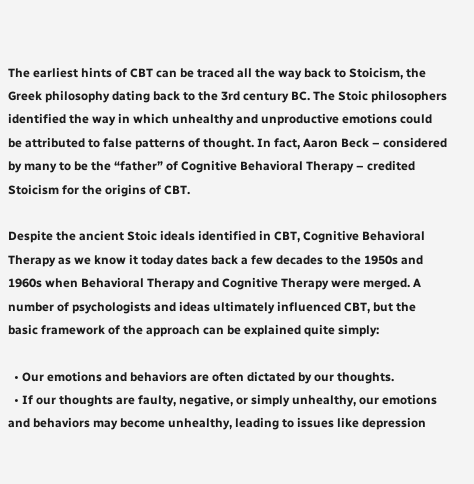The earliest hints of CBT can be traced all the way back to Stoicism, the Greek philosophy dating back to the 3rd century BC. The Stoic philosophers identified the way in which unhealthy and unproductive emotions could be attributed to false patterns of thought. In fact, Aaron Beck – considered by many to be the “father” of Cognitive Behavioral Therapy – credited Stoicism for the origins of CBT.

Despite the ancient Stoic ideals identified in CBT, Cognitive Behavioral Therapy as we know it today dates back a few decades to the 1950s and 1960s when Behavioral Therapy and Cognitive Therapy were merged. A number of psychologists and ideas ultimately influenced CBT, but the basic framework of the approach can be explained quite simply:

  • Our emotions and behaviors are often dictated by our thoughts.
  • If our thoughts are faulty, negative, or simply unhealthy, our emotions and behaviors may become unhealthy, leading to issues like depression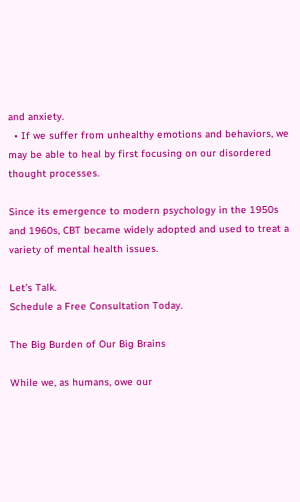and anxiety.
  • If we suffer from unhealthy emotions and behaviors, we may be able to heal by first focusing on our disordered thought processes.

Since its emergence to modern psychology in the 1950s and 1960s, CBT became widely adopted and used to treat a variety of mental health issues.

Let’s Talk.
Schedule a Free Consultation Today.

The Big Burden of Our Big Brains

While we, as humans, owe our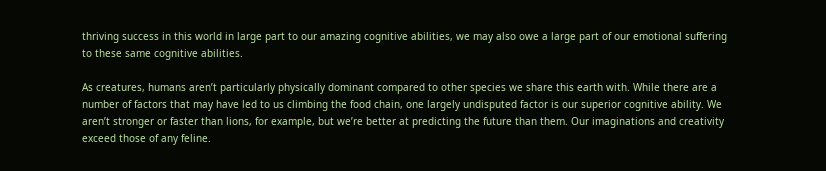thriving success in this world in large part to our amazing cognitive abilities, we may also owe a large part of our emotional suffering to these same cognitive abilities.

As creatures, humans aren’t particularly physically dominant compared to other species we share this earth with. While there are a number of factors that may have led to us climbing the food chain, one largely undisputed factor is our superior cognitive ability. We aren’t stronger or faster than lions, for example, but we’re better at predicting the future than them. Our imaginations and creativity exceed those of any feline.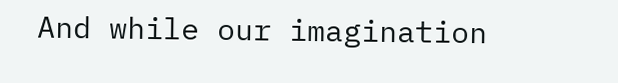And while our imagination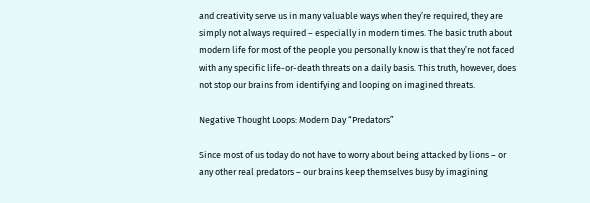and creativity serve us in many valuable ways when they’re required, they are simply not always required – especially in modern times. The basic truth about modern life for most of the people you personally know is that they’re not faced with any specific life-or-death threats on a daily basis. This truth, however, does not stop our brains from identifying and looping on imagined threats.

Negative Thought Loops: Modern Day “Predators”

Since most of us today do not have to worry about being attacked by lions – or any other real predators – our brains keep themselves busy by imagining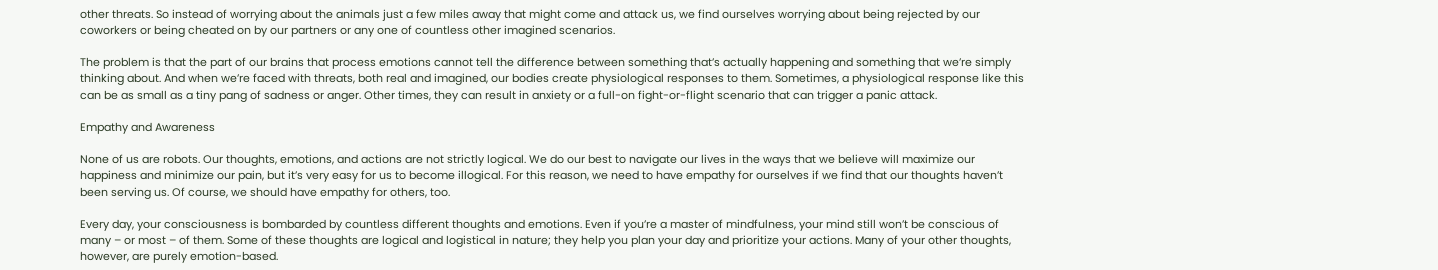other threats. So instead of worrying about the animals just a few miles away that might come and attack us, we find ourselves worrying about being rejected by our coworkers or being cheated on by our partners or any one of countless other imagined scenarios.

The problem is that the part of our brains that process emotions cannot tell the difference between something that’s actually happening and something that we’re simply thinking about. And when we’re faced with threats, both real and imagined, our bodies create physiological responses to them. Sometimes, a physiological response like this can be as small as a tiny pang of sadness or anger. Other times, they can result in anxiety or a full-on fight-or-flight scenario that can trigger a panic attack.

Empathy and Awareness

None of us are robots. Our thoughts, emotions, and actions are not strictly logical. We do our best to navigate our lives in the ways that we believe will maximize our happiness and minimize our pain, but it’s very easy for us to become illogical. For this reason, we need to have empathy for ourselves if we find that our thoughts haven’t been serving us. Of course, we should have empathy for others, too.

Every day, your consciousness is bombarded by countless different thoughts and emotions. Even if you’re a master of mindfulness, your mind still won’t be conscious of many – or most – of them. Some of these thoughts are logical and logistical in nature; they help you plan your day and prioritize your actions. Many of your other thoughts, however, are purely emotion-based.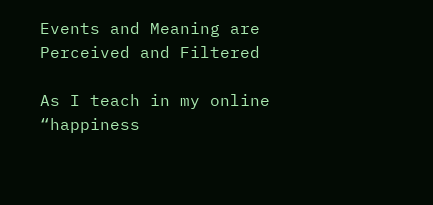Events and Meaning are Perceived and Filtered

As I teach in my online “happiness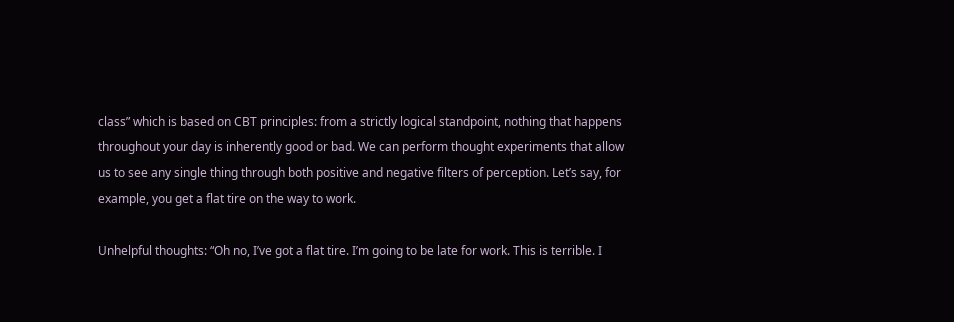class” which is based on CBT principles: from a strictly logical standpoint, nothing that happens throughout your day is inherently good or bad. We can perform thought experiments that allow us to see any single thing through both positive and negative filters of perception. Let’s say, for example, you get a flat tire on the way to work.

Unhelpful thoughts: “Oh no, I’ve got a flat tire. I’m going to be late for work. This is terrible. I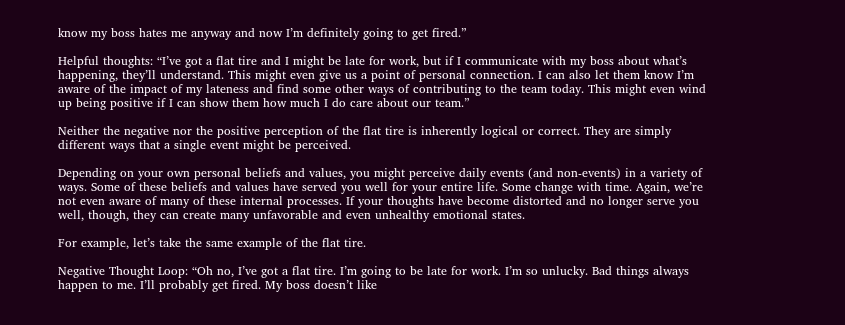know my boss hates me anyway and now I’m definitely going to get fired.”

Helpful thoughts: “I’ve got a flat tire and I might be late for work, but if I communicate with my boss about what’s happening, they’ll understand. This might even give us a point of personal connection. I can also let them know I’m aware of the impact of my lateness and find some other ways of contributing to the team today. This might even wind up being positive if I can show them how much I do care about our team.”

Neither the negative nor the positive perception of the flat tire is inherently logical or correct. They are simply different ways that a single event might be perceived.

Depending on your own personal beliefs and values, you might perceive daily events (and non-events) in a variety of ways. Some of these beliefs and values have served you well for your entire life. Some change with time. Again, we’re not even aware of many of these internal processes. If your thoughts have become distorted and no longer serve you well, though, they can create many unfavorable and even unhealthy emotional states.

For example, let’s take the same example of the flat tire.

Negative Thought Loop: “Oh no, I’ve got a flat tire. I’m going to be late for work. I’m so unlucky. Bad things always happen to me. I’ll probably get fired. My boss doesn’t like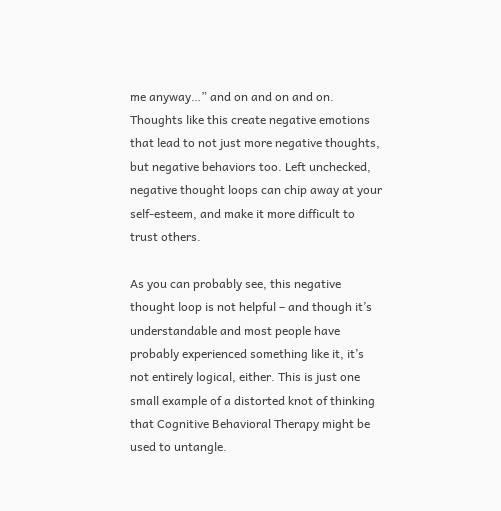me anyway…” and on and on and on. Thoughts like this create negative emotions that lead to not just more negative thoughts, but negative behaviors too. Left unchecked, negative thought loops can chip away at your self-esteem, and make it more difficult to trust others.

As you can probably see, this negative thought loop is not helpful – and though it’s understandable and most people have probably experienced something like it, it’s not entirely logical, either. This is just one small example of a distorted knot of thinking that Cognitive Behavioral Therapy might be used to untangle.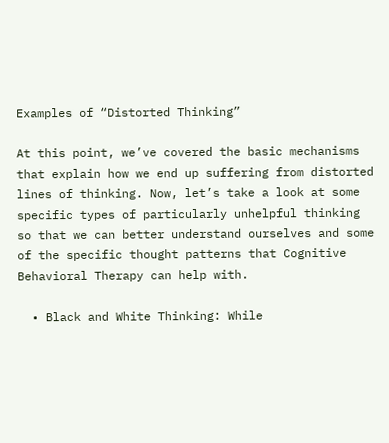Examples of “Distorted Thinking”

At this point, we’ve covered the basic mechanisms that explain how we end up suffering from distorted lines of thinking. Now, let’s take a look at some specific types of particularly unhelpful thinking so that we can better understand ourselves and some of the specific thought patterns that Cognitive Behavioral Therapy can help with.

  • Black and White Thinking: While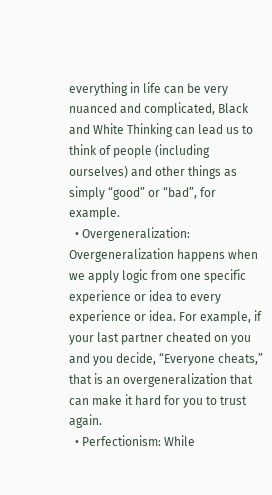everything in life can be very nuanced and complicated, Black and White Thinking can lead us to think of people (including ourselves) and other things as simply “good” or “bad”, for example.
  • Overgeneralization: Overgeneralization happens when we apply logic from one specific experience or idea to every experience or idea. For example, if your last partner cheated on you and you decide, “Everyone cheats,” that is an overgeneralization that can make it hard for you to trust again.
  • Perfectionism: While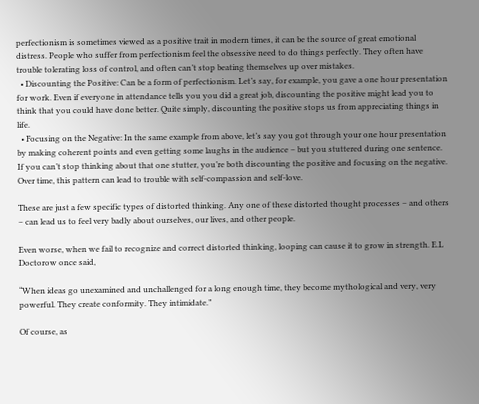perfectionism is sometimes viewed as a positive trait in modern times, it can be the source of great emotional distress. People who suffer from perfectionism feel the obsessive need to do things perfectly. They often have trouble tolerating loss of control, and often can’t stop beating themselves up over mistakes.
  • Discounting the Positive: Can be a form of perfectionism. Let’s say, for example, you gave a one hour presentation for work. Even if everyone in attendance tells you you did a great job, discounting the positive might lead you to think that you could have done better. Quite simply, discounting the positive stops us from appreciating things in life.
  • Focusing on the Negative: In the same example from above, let’s say you got through your one hour presentation by making coherent points and even getting some laughs in the audience – but you stuttered during one sentence. If you can’t stop thinking about that one stutter, you’re both discounting the positive and focusing on the negative. Over time, this pattern can lead to trouble with self-compassion and self-love.

These are just a few specific types of distorted thinking. Any one of these distorted thought processes – and others – can lead us to feel very badly about ourselves, our lives, and other people.

Even worse, when we fail to recognize and correct distorted thinking, looping can cause it to grow in strength. E.L Doctorow once said,

“When ideas go unexamined and unchallenged for a long enough time, they become mythological and very, very powerful. They create conformity. They intimidate.”

Of course, as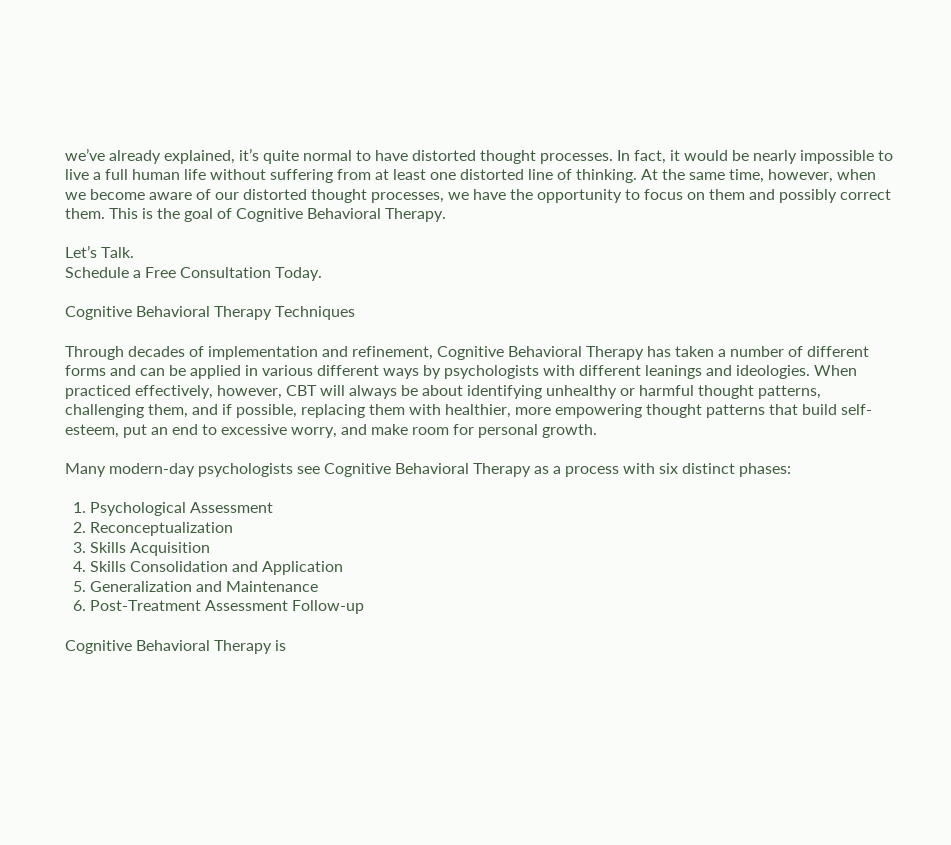we’ve already explained, it’s quite normal to have distorted thought processes. In fact, it would be nearly impossible to live a full human life without suffering from at least one distorted line of thinking. At the same time, however, when we become aware of our distorted thought processes, we have the opportunity to focus on them and possibly correct them. This is the goal of Cognitive Behavioral Therapy.

Let’s Talk.
Schedule a Free Consultation Today.

Cognitive Behavioral Therapy Techniques

Through decades of implementation and refinement, Cognitive Behavioral Therapy has taken a number of different forms and can be applied in various different ways by psychologists with different leanings and ideologies. When practiced effectively, however, CBT will always be about identifying unhealthy or harmful thought patterns, challenging them, and if possible, replacing them with healthier, more empowering thought patterns that build self-esteem, put an end to excessive worry, and make room for personal growth.

Many modern-day psychologists see Cognitive Behavioral Therapy as a process with six distinct phases:

  1. Psychological Assessment
  2. Reconceptualization
  3. Skills Acquisition
  4. Skills Consolidation and Application
  5. Generalization and Maintenance
  6. Post-Treatment Assessment Follow-up

Cognitive Behavioral Therapy is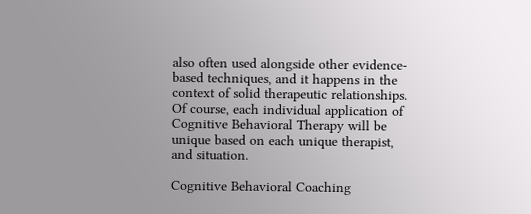also often used alongside other evidence-based techniques, and it happens in the context of solid therapeutic relationships. Of course, each individual application of Cognitive Behavioral Therapy will be unique based on each unique therapist, and situation.

Cognitive Behavioral Coaching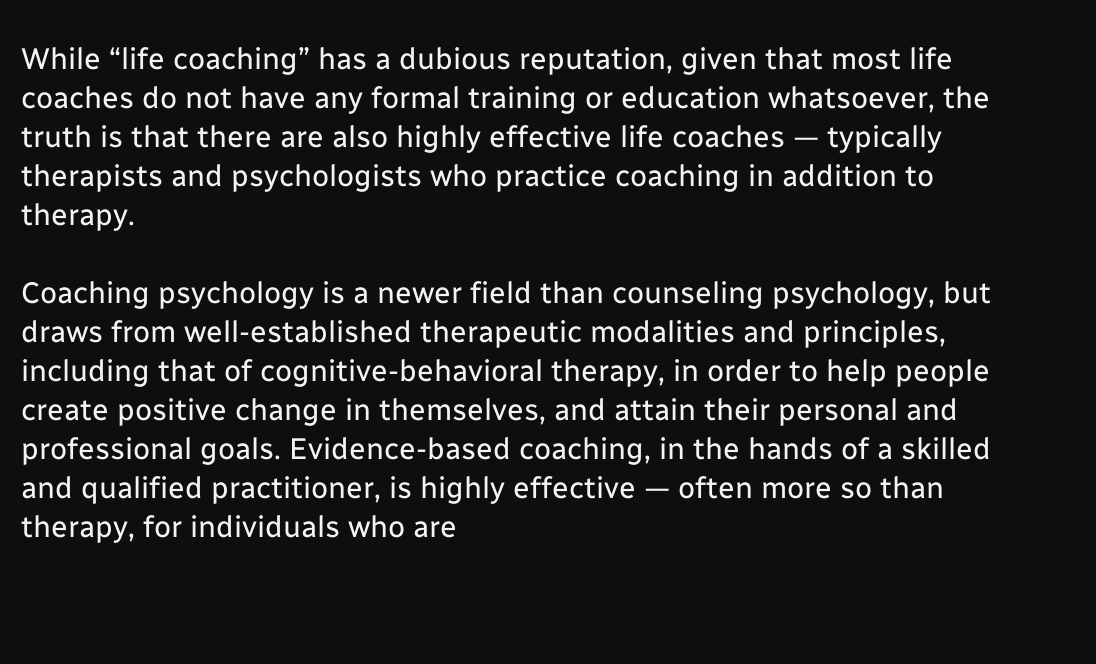While “life coaching” has a dubious reputation, given that most life coaches do not have any formal training or education whatsoever, the truth is that there are also highly effective life coaches — typically therapists and psychologists who practice coaching in addition to therapy.

Coaching psychology is a newer field than counseling psychology, but draws from well-established therapeutic modalities and principles, including that of cognitive-behavioral therapy, in order to help people create positive change in themselves, and attain their personal and professional goals. Evidence-based coaching, in the hands of a skilled and qualified practitioner, is highly effective — often more so than therapy, for individuals who are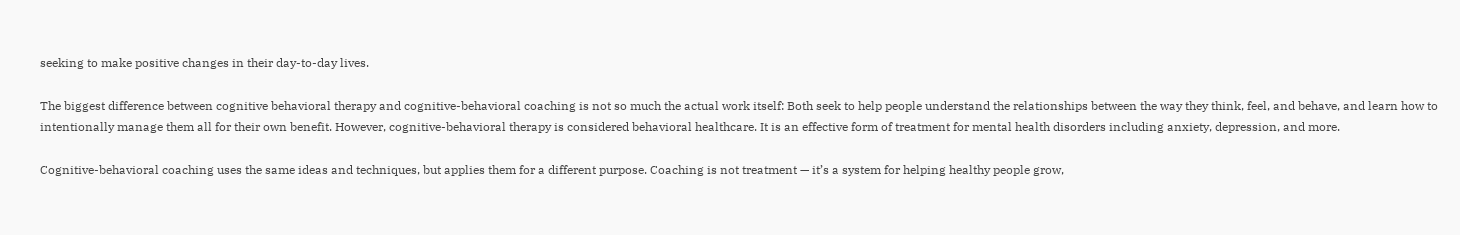seeking to make positive changes in their day-to-day lives.

The biggest difference between cognitive behavioral therapy and cognitive-behavioral coaching is not so much the actual work itself: Both seek to help people understand the relationships between the way they think, feel, and behave, and learn how to intentionally manage them all for their own benefit. However, cognitive-behavioral therapy is considered behavioral healthcare. It is an effective form of treatment for mental health disorders including anxiety, depression, and more.

Cognitive-behavioral coaching uses the same ideas and techniques, but applies them for a different purpose. Coaching is not treatment — it’s a system for helping healthy people grow,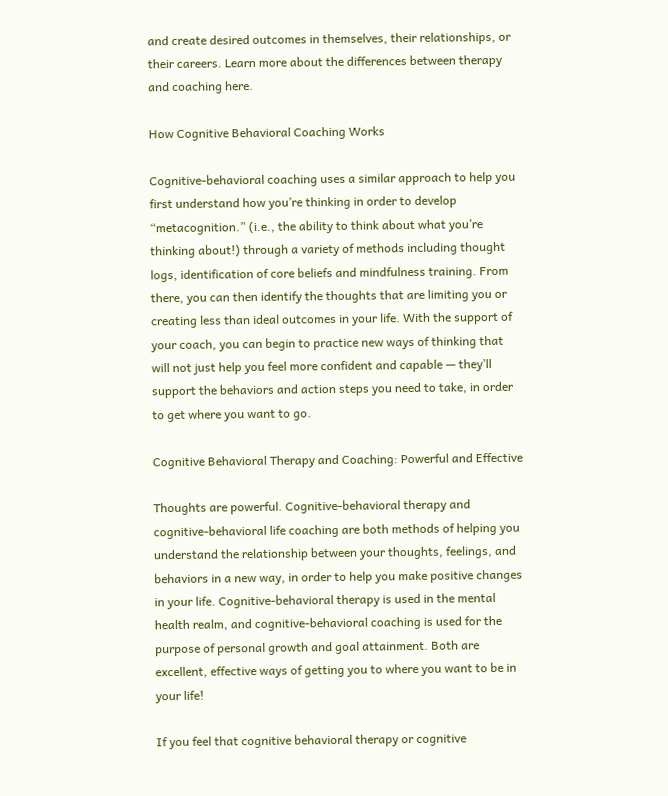and create desired outcomes in themselves, their relationships, or their careers. Learn more about the differences between therapy and coaching here.

How Cognitive Behavioral Coaching Works

Cognitive-behavioral coaching uses a similar approach to help you first understand how you’re thinking in order to develop “metacognition.” (i.e., the ability to think about what you’re thinking about!) through a variety of methods including thought logs, identification of core beliefs and mindfulness training. From there, you can then identify the thoughts that are limiting you or creating less than ideal outcomes in your life. With the support of your coach, you can begin to practice new ways of thinking that will not just help you feel more confident and capable — they’ll support the behaviors and action steps you need to take, in order to get where you want to go.

Cognitive Behavioral Therapy and Coaching: Powerful and Effective

Thoughts are powerful. Cognitive-behavioral therapy and cognitive-behavioral life coaching are both methods of helping you understand the relationship between your thoughts, feelings, and behaviors in a new way, in order to help you make positive changes in your life. Cognitive-behavioral therapy is used in the mental health realm, and cognitive-behavioral coaching is used for the purpose of personal growth and goal attainment. Both are excellent, effective ways of getting you to where you want to be in your life!

If you feel that cognitive behavioral therapy or cognitive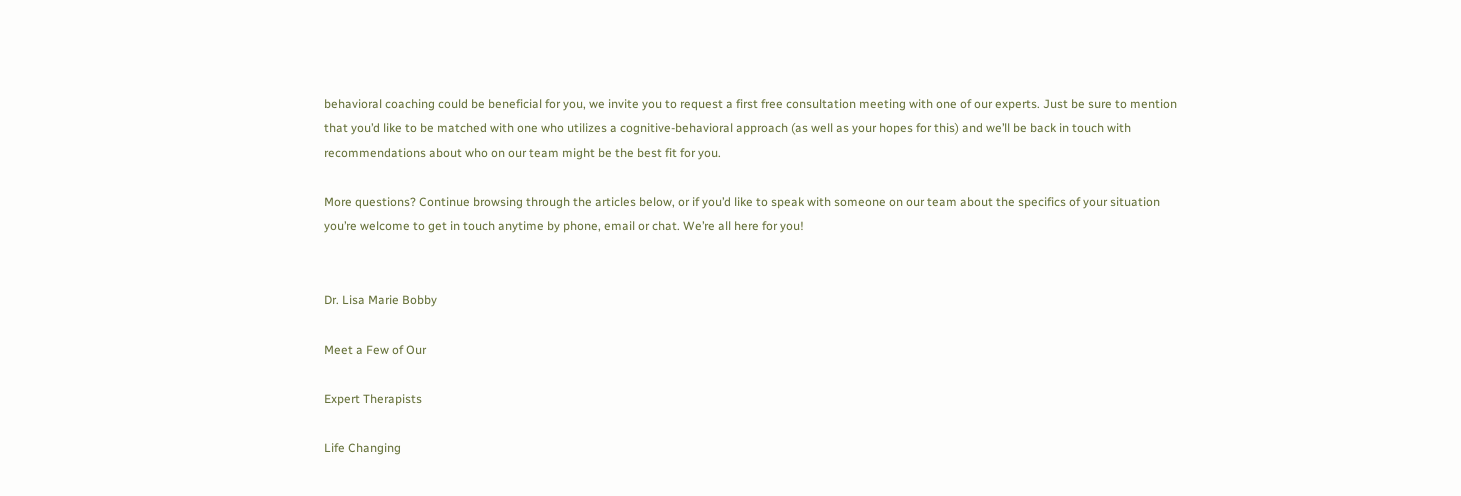behavioral coaching could be beneficial for you, we invite you to request a first free consultation meeting with one of our experts. Just be sure to mention that you’d like to be matched with one who utilizes a cognitive-behavioral approach (as well as your hopes for this) and we’ll be back in touch with recommendations about who on our team might be the best fit for you.

More questions? Continue browsing through the articles below, or if you’d like to speak with someone on our team about the specifics of your situation you’re welcome to get in touch anytime by phone, email or chat. We’re all here for you!


Dr. Lisa Marie Bobby

Meet a Few of Our

Expert Therapists

Life Changing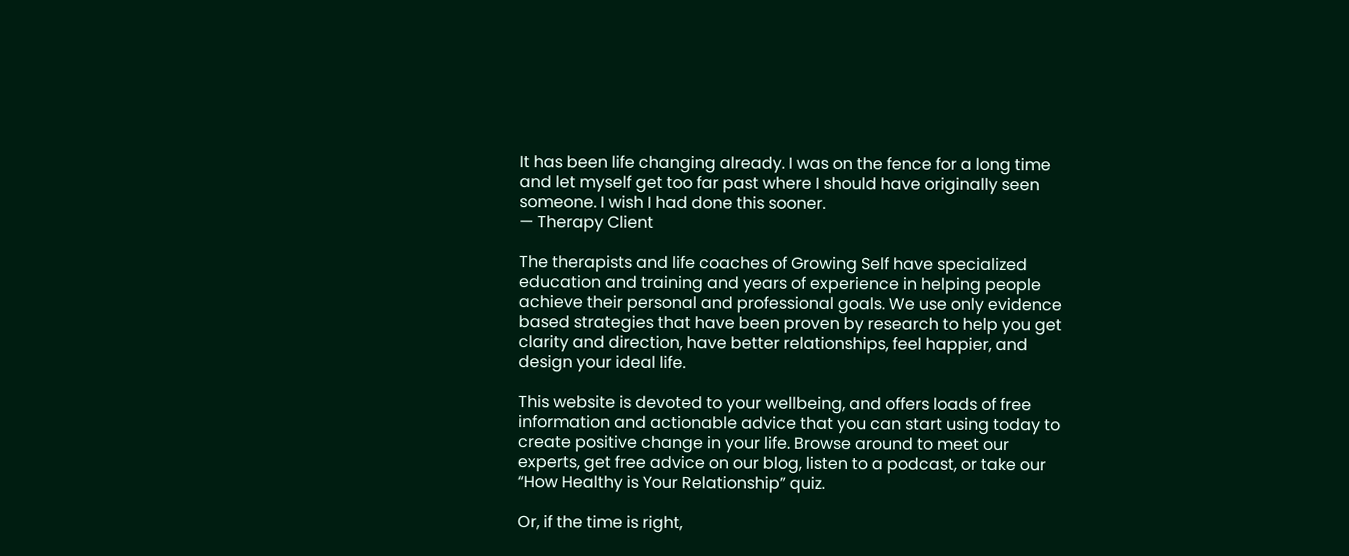It has been life changing already. I was on the fence for a long time and let myself get too far past where I should have originally seen someone. I wish I had done this sooner.
— Therapy Client

The therapists and life coaches of Growing Self have specialized education and training and years of experience in helping people achieve their personal and professional goals. We use only evidence based strategies that have been proven by research to help you get clarity and direction, have better relationships, feel happier, and design your ideal life.

This website is devoted to your wellbeing, and offers loads of free information and actionable advice that you can start using today to create positive change in your life. Browse around to meet our experts, get free advice on our blog, listen to a podcast, or take our “How Healthy is Your Relationship” quiz.

Or, if the time is right,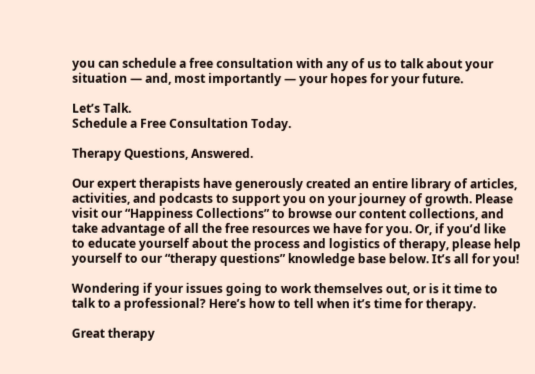you can schedule a free consultation with any of us to talk about your situation — and, most importantly — your hopes for your future.

Let’s Talk.
Schedule a Free Consultation Today.

Therapy Questions, Answered.

Our expert therapists have generously created an entire library of articles, activities, and podcasts to support you on your journey of growth. Please visit our “Happiness Collections” to browse our content collections, and take advantage of all the free resources we have for you. Or, if you’d like to educate yourself about the process and logistics of therapy, please help yourself to our “therapy questions” knowledge base below. It’s all for you!

Wondering if your issues going to work themselves out, or is it time to talk to a professional? Here’s how to tell when it’s time for therapy.

Great therapy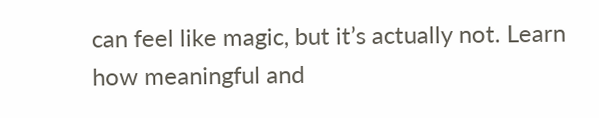can feel like magic, but it’s actually not. Learn how meaningful and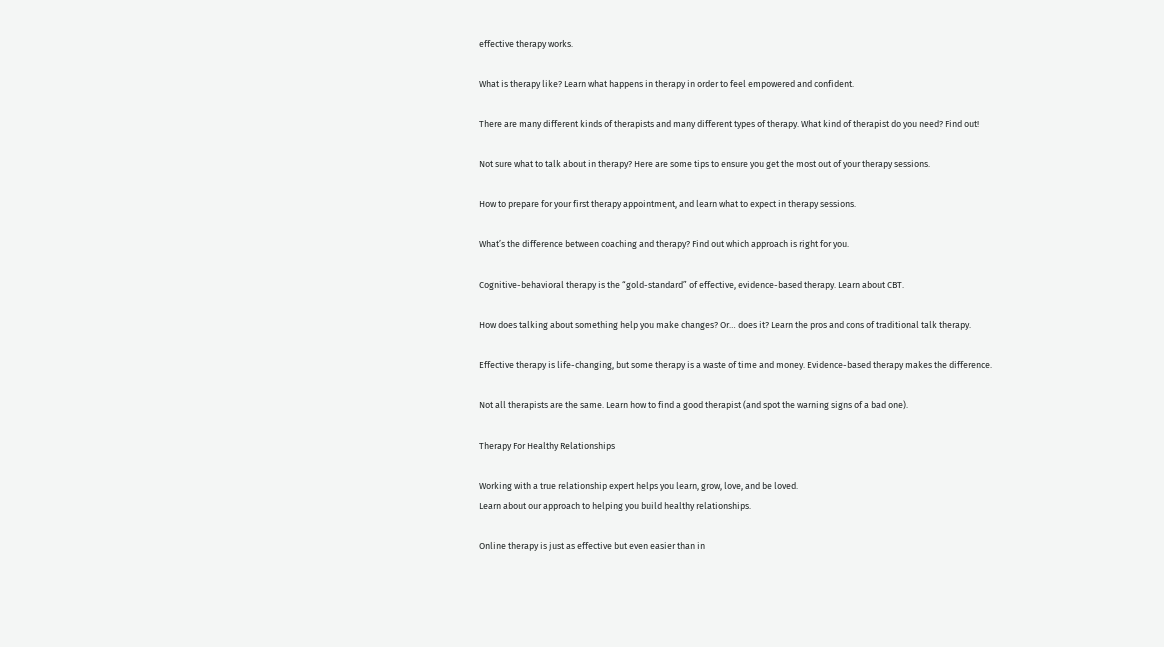effective therapy works.

What is therapy like? Learn what happens in therapy in order to feel empowered and confident.

There are many different kinds of therapists and many different types of therapy. What kind of therapist do you need? Find out!

Not sure what to talk about in therapy? Here are some tips to ensure you get the most out of your therapy sessions.

How to prepare for your first therapy appointment, and learn what to expect in therapy sessions.

What’s the difference between coaching and therapy? Find out which approach is right for you.

Cognitive-behavioral therapy is the “gold-standard” of effective, evidence-based therapy. Learn about CBT.

How does talking about something help you make changes? Or… does it? Learn the pros and cons of traditional talk therapy.

Effective therapy is life-changing, but some therapy is a waste of time and money. Evidence-based therapy makes the difference.

Not all therapists are the same. Learn how to find a good therapist (and spot the warning signs of a bad one).

Therapy For Healthy Relationships

Working with a true relationship expert helps you learn, grow, love, and be loved.
Learn about our approach to helping you build healthy relationships.

Online therapy is just as effective but even easier than in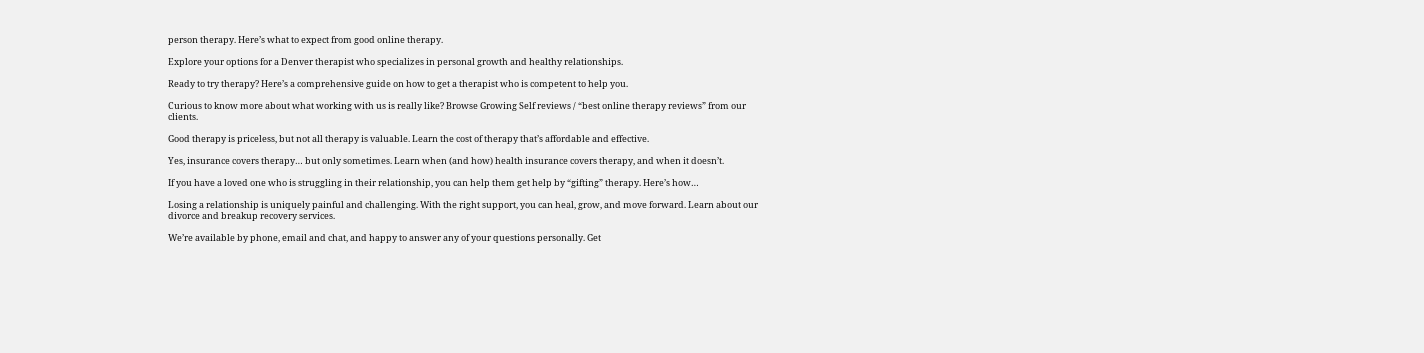person therapy. Here’s what to expect from good online therapy.

Explore your options for a Denver therapist who specializes in personal growth and healthy relationships.

Ready to try therapy? Here’s a comprehensive guide on how to get a therapist who is competent to help you.

Curious to know more about what working with us is really like? Browse Growing Self reviews / “best online therapy reviews” from our clients.

Good therapy is priceless, but not all therapy is valuable. Learn the cost of therapy that’s affordable and effective.

Yes, insurance covers therapy… but only sometimes. Learn when (and how) health insurance covers therapy, and when it doesn’t.

If you have a loved one who is struggling in their relationship, you can help them get help by “gifting” therapy. Here’s how…

Losing a relationship is uniquely painful and challenging. With the right support, you can heal, grow, and move forward. Learn about our divorce and breakup recovery services.

We’re available by phone, email and chat, and happy to answer any of your questions personally. Get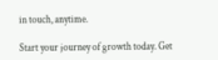in touch, anytime.

Start your journey of growth today. Get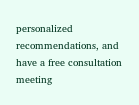personalized recommendations, and have a free consultation meeting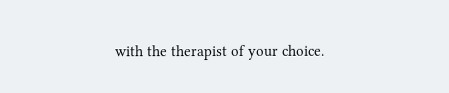with the therapist of your choice.